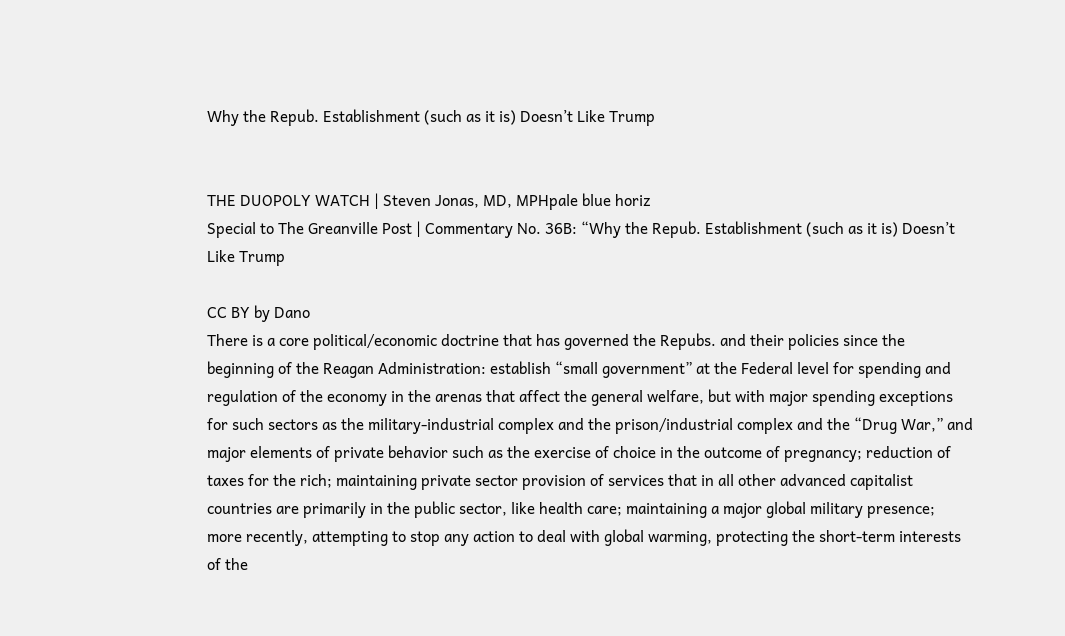Why the Repub. Establishment (such as it is) Doesn’t Like Trump


THE DUOPOLY WATCH | Steven Jonas, MD, MPHpale blue horiz
Special to The Greanville Post | Commentary No. 36B: “Why the Repub. Establishment (such as it is) Doesn’t Like Trump

CC BY by Dano
There is a core political/economic doctrine that has governed the Repubs. and their policies since the beginning of the Reagan Administration: establish “small government” at the Federal level for spending and regulation of the economy in the arenas that affect the general welfare, but with major spending exceptions for such sectors as the military-industrial complex and the prison/industrial complex and the “Drug War,” and major elements of private behavior such as the exercise of choice in the outcome of pregnancy; reduction of taxes for the rich; maintaining private sector provision of services that in all other advanced capitalist countries are primarily in the public sector, like health care; maintaining a major global military presence; more recently, attempting to stop any action to deal with global warming, protecting the short-term interests of the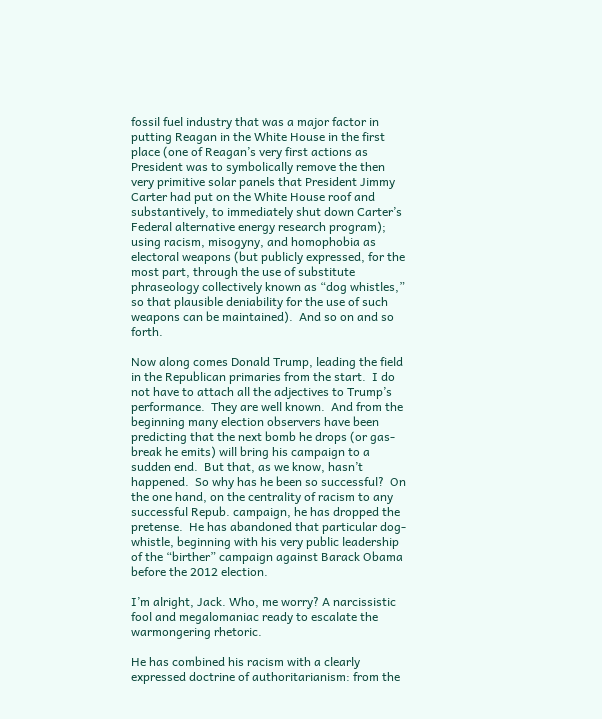fossil fuel industry that was a major factor in putting Reagan in the White House in the first place (one of Reagan’s very first actions as President was to symbolically remove the then very primitive solar panels that President Jimmy Carter had put on the White House roof and substantively, to immediately shut down Carter’s Federal alternative energy research program); using racism, misogyny, and homophobia as electoral weapons (but publicly expressed, for the most part, through the use of substitute phraseology collectively known as “dog whistles,” so that plausible deniability for the use of such weapons can be maintained).  And so on and so forth.

Now along comes Donald Trump, leading the field in the Republican primaries from the start.  I do not have to attach all the adjectives to Trump’s performance.  They are well known.  And from the beginning many election observers have been predicting that the next bomb he drops (or gas-break he emits) will bring his campaign to a sudden end.  But that, as we know, hasn’t happened.  So why has he been so successful?  On the one hand, on the centrality of racism to any successful Repub. campaign, he has dropped the pretense.  He has abandoned that particular dog-whistle, beginning with his very public leadership of the “birther” campaign against Barack Obama before the 2012 election.

I’m alright, Jack. Who, me worry? A narcissistic  fool and megalomaniac ready to escalate the warmongering rhetoric.

He has combined his racism with a clearly expressed doctrine of authoritarianism: from the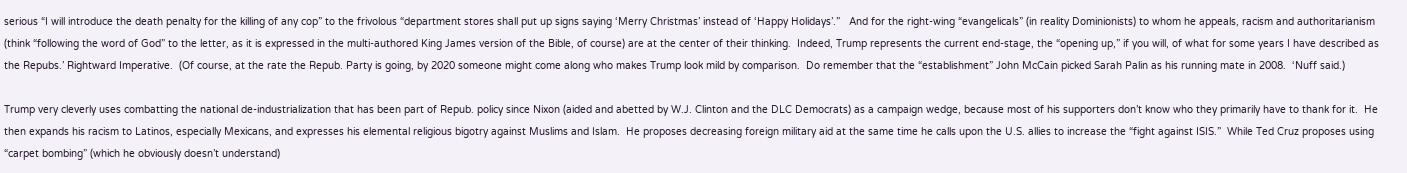serious “I will introduce the death penalty for the killing of any cop” to the frivolous “department stores shall put up signs saying ‘Merry Christmas’ instead of ‘Happy Holidays’.”   And for the right-wing “evangelicals” (in reality Dominionists) to whom he appeals, racism and authoritarianism (think “following the word of God” to the letter, as it is expressed in the multi-authored King James version of the Bible, of course) are at the center of their thinking.  Indeed, Trump represents the current end-stage, the “opening up,” if you will, of what for some years I have described as the Repubs.’ Rightward Imperative.  (Of course, at the rate the Repub. Party is going, by 2020 someone might come along who makes Trump look mild by comparison.  Do remember that the “establishment” John McCain picked Sarah Palin as his running mate in 2008.  ‘Nuff said.)

Trump very cleverly uses combatting the national de-industrialization that has been part of Repub. policy since Nixon (aided and abetted by W.J. Clinton and the DLC Democrats) as a campaign wedge, because most of his supporters don’t know who they primarily have to thank for it.  He then expands his racism to Latinos, especially Mexicans, and expresses his elemental religious bigotry against Muslims and Islam.  He proposes decreasing foreign military aid at the same time he calls upon the U.S. allies to increase the “fight against ISIS.”  While Ted Cruz proposes using “carpet bombing” (which he obviously doesn’t understand)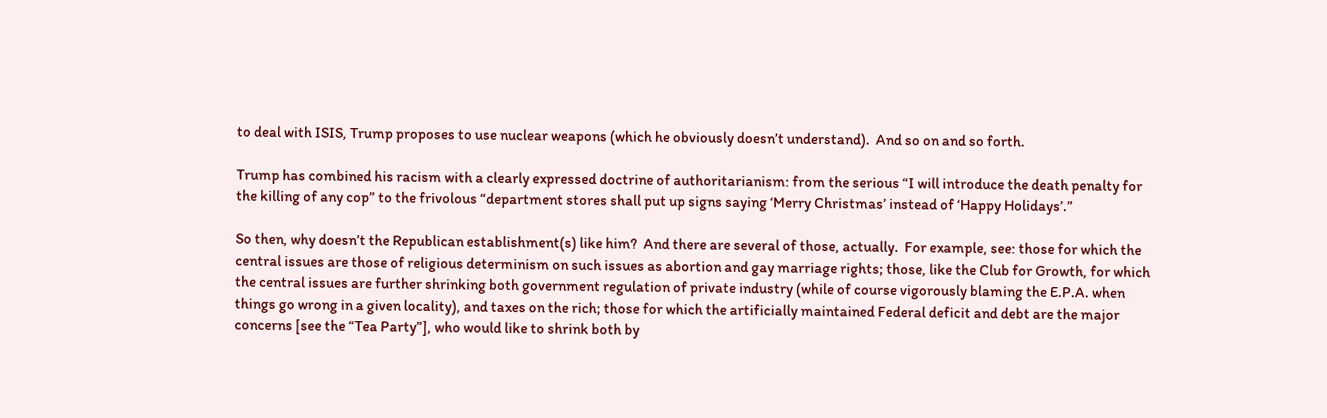to deal with ISIS, Trump proposes to use nuclear weapons (which he obviously doesn’t understand).  And so on and so forth.

Trump has combined his racism with a clearly expressed doctrine of authoritarianism: from the serious “I will introduce the death penalty for the killing of any cop” to the frivolous “department stores shall put up signs saying ‘Merry Christmas’ instead of ‘Happy Holidays’.”

So then, why doesn’t the Republican establishment(s) like him?  And there are several of those, actually.  For example, see: those for which the central issues are those of religious determinism on such issues as abortion and gay marriage rights; those, like the Club for Growth, for which the central issues are further shrinking both government regulation of private industry (while of course vigorously blaming the E.P.A. when things go wrong in a given locality), and taxes on the rich; those for which the artificially maintained Federal deficit and debt are the major concerns [see the “Tea Party”], who would like to shrink both by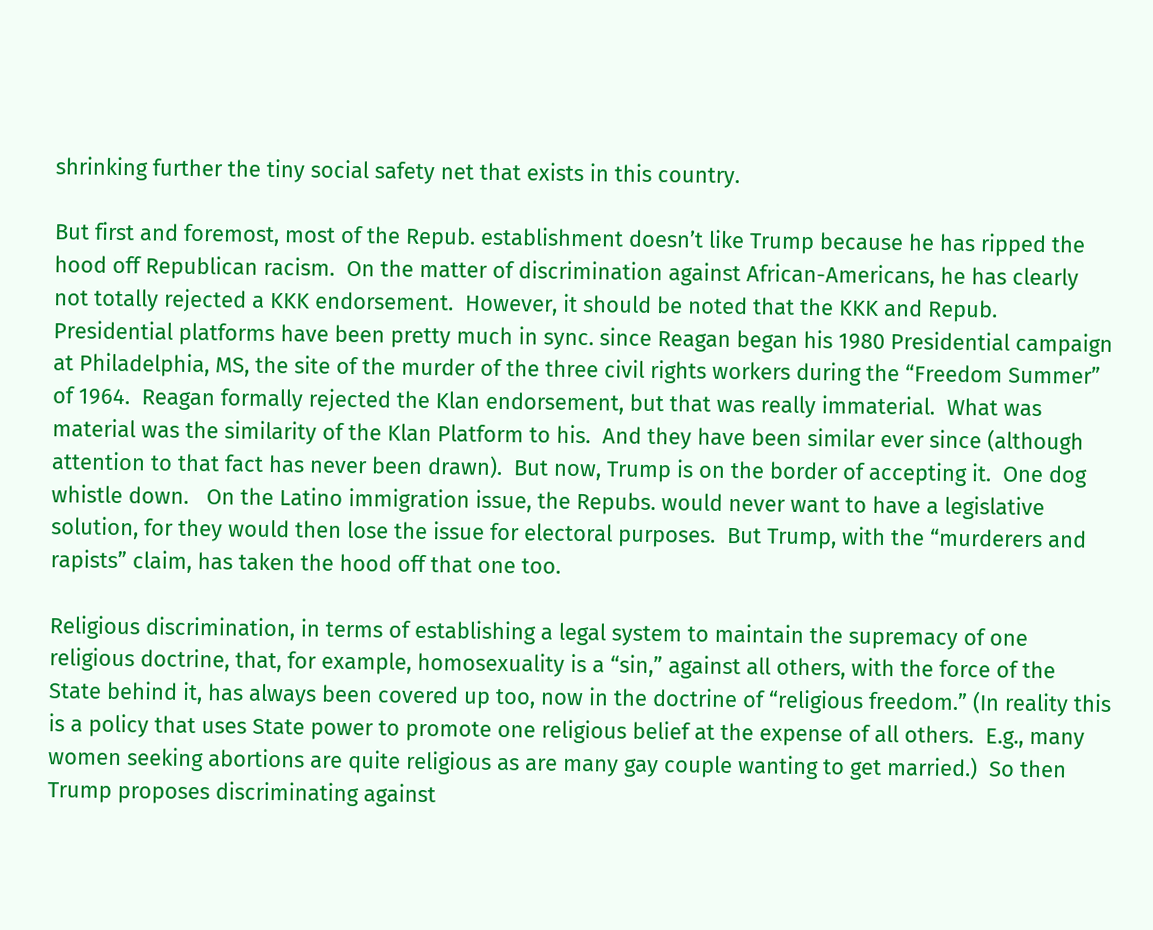shrinking further the tiny social safety net that exists in this country.

But first and foremost, most of the Repub. establishment doesn’t like Trump because he has ripped the hood off Republican racism.  On the matter of discrimination against African-Americans, he has clearly not totally rejected a KKK endorsement.  However, it should be noted that the KKK and Repub. Presidential platforms have been pretty much in sync. since Reagan began his 1980 Presidential campaign at Philadelphia, MS, the site of the murder of the three civil rights workers during the “Freedom Summer” of 1964.  Reagan formally rejected the Klan endorsement, but that was really immaterial.  What was material was the similarity of the Klan Platform to his.  And they have been similar ever since (although attention to that fact has never been drawn).  But now, Trump is on the border of accepting it.  One dog whistle down.   On the Latino immigration issue, the Repubs. would never want to have a legislative solution, for they would then lose the issue for electoral purposes.  But Trump, with the “murderers and rapists” claim, has taken the hood off that one too.

Religious discrimination, in terms of establishing a legal system to maintain the supremacy of one religious doctrine, that, for example, homosexuality is a “sin,” against all others, with the force of the State behind it, has always been covered up too, now in the doctrine of “religious freedom.” (In reality this is a policy that uses State power to promote one religious belief at the expense of all others.  E.g., many women seeking abortions are quite religious as are many gay couple wanting to get married.)  So then Trump proposes discriminating against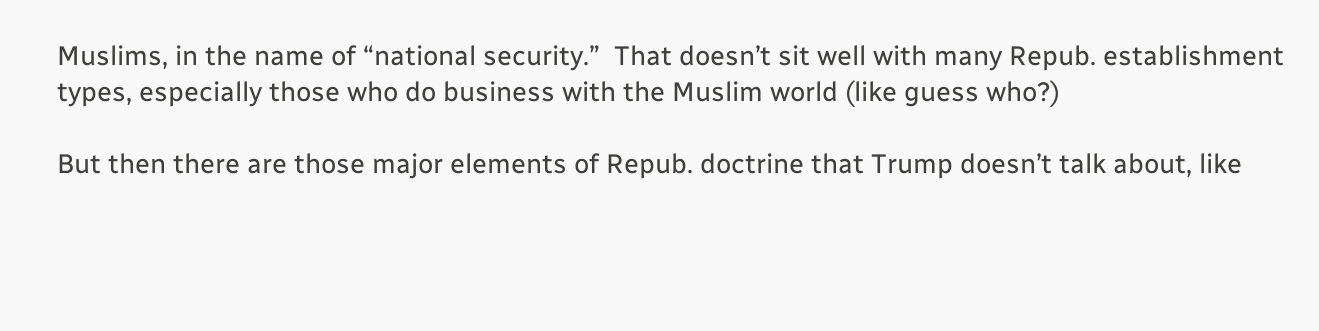Muslims, in the name of “national security.”  That doesn’t sit well with many Repub. establishment types, especially those who do business with the Muslim world (like guess who?)

But then there are those major elements of Repub. doctrine that Trump doesn’t talk about, like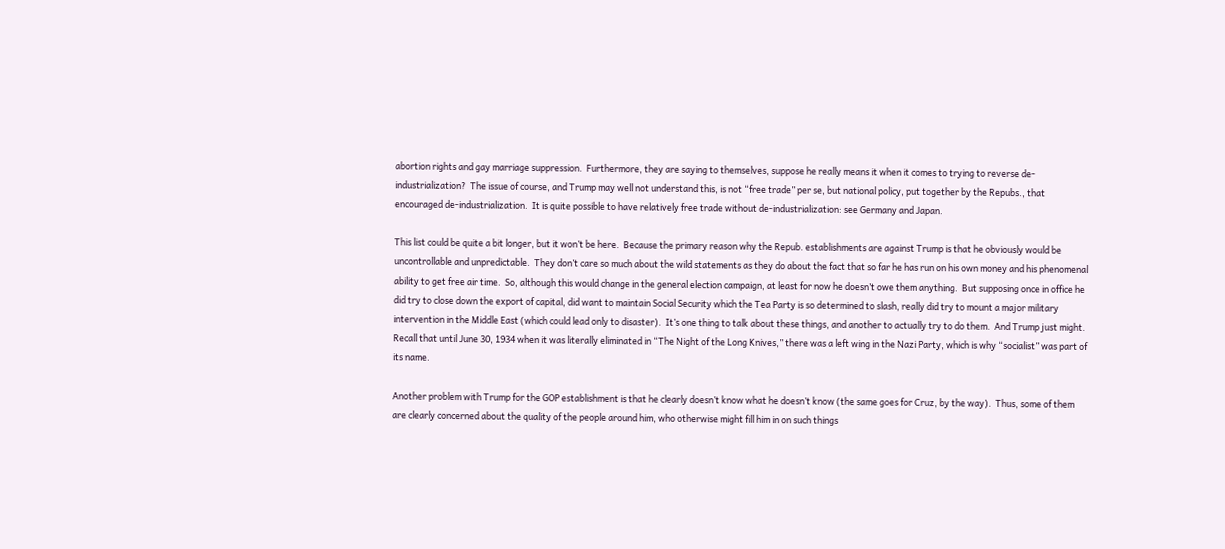abortion rights and gay marriage suppression.  Furthermore, they are saying to themselves, suppose he really means it when it comes to trying to reverse de-industrialization?  The issue of course, and Trump may well not understand this, is not “free trade” per se, but national policy, put together by the Repubs., that encouraged de-industrialization.  It is quite possible to have relatively free trade without de-industrialization: see Germany and Japan.

This list could be quite a bit longer, but it won’t be here.  Because the primary reason why the Repub. establishments are against Trump is that he obviously would be uncontrollable and unpredictable.  They don’t care so much about the wild statements as they do about the fact that so far he has run on his own money and his phenomenal ability to get free air time.  So, although this would change in the general election campaign, at least for now he doesn’t owe them anything.  But supposing once in office he did try to close down the export of capital, did want to maintain Social Security which the Tea Party is so determined to slash, really did try to mount a major military intervention in the Middle East (which could lead only to disaster).  It’s one thing to talk about these things, and another to actually try to do them.  And Trump just might.  Recall that until June 30, 1934 when it was literally eliminated in “The Night of the Long Knives,” there was a left wing in the Nazi Party, which is why “socialist” was part of its name.

Another problem with Trump for the GOP establishment is that he clearly doesn’t know what he doesn’t know (the same goes for Cruz, by the way).  Thus, some of them are clearly concerned about the quality of the people around him, who otherwise might fill him in on such things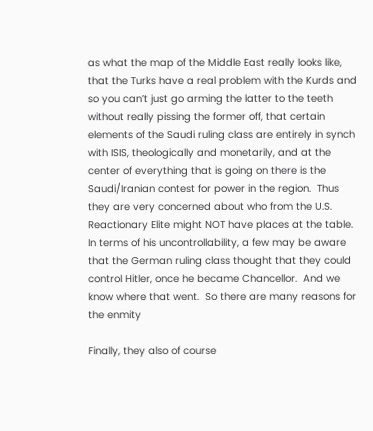as what the map of the Middle East really looks like, that the Turks have a real problem with the Kurds and so you can’t just go arming the latter to the teeth without really pissing the former off, that certain elements of the Saudi ruling class are entirely in synch with ISIS, theologically and monetarily, and at the center of everything that is going on there is the Saudi/Iranian contest for power in the region.  Thus they are very concerned about who from the U.S. Reactionary Elite might NOT have places at the table.  In terms of his uncontrollability, a few may be aware that the German ruling class thought that they could control Hitler, once he became Chancellor.  And we know where that went.  So there are many reasons for the enmity

Finally, they also of course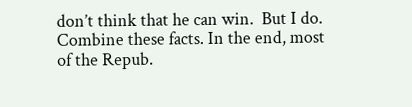don’t think that he can win.  But I do.  Combine these facts. In the end, most of the Repub.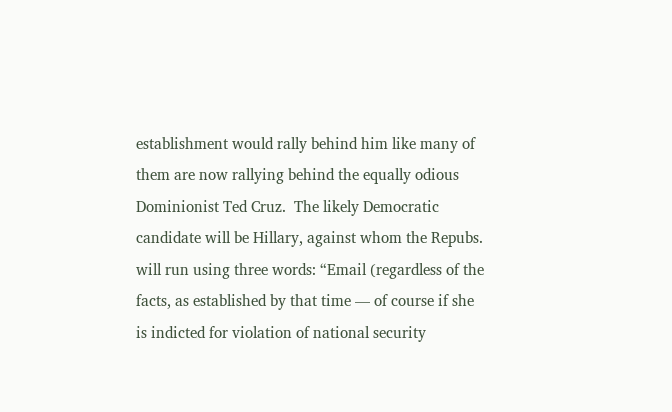establishment would rally behind him like many of them are now rallying behind the equally odious Dominionist Ted Cruz.  The likely Democratic candidate will be Hillary, against whom the Repubs. will run using three words: “Email (regardless of the facts, as established by that time — of course if she is indicted for violation of national security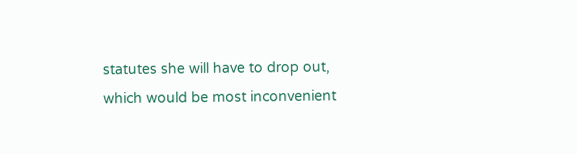statutes she will have to drop out, which would be most inconvenient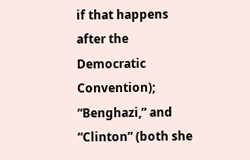if that happens after the Democratic Convention); “Benghazi,” and “Clinton” (both she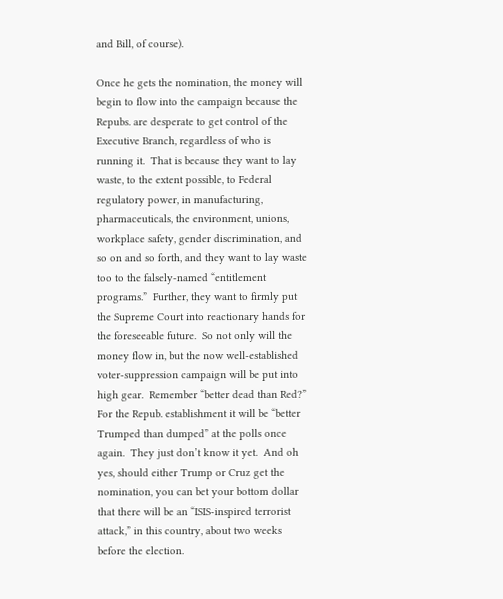and Bill, of course).

Once he gets the nomination, the money will begin to flow into the campaign because the Repubs. are desperate to get control of the Executive Branch, regardless of who is running it.  That is because they want to lay waste, to the extent possible, to Federal regulatory power, in manufacturing, pharmaceuticals, the environment, unions, workplace safety, gender discrimination, and so on and so forth, and they want to lay waste too to the falsely-named “entitlement programs.”  Further, they want to firmly put the Supreme Court into reactionary hands for the foreseeable future.  So not only will the money flow in, but the now well-established voter-suppression campaign will be put into high gear.  Remember “better dead than Red?”  For the Repub. establishment it will be “better Trumped than dumped” at the polls once again.  They just don’t know it yet.  And oh yes, should either Trump or Cruz get the nomination, you can bet your bottom dollar that there will be an “ISIS-inspired terrorist attack,” in this country, about two weeks before the election.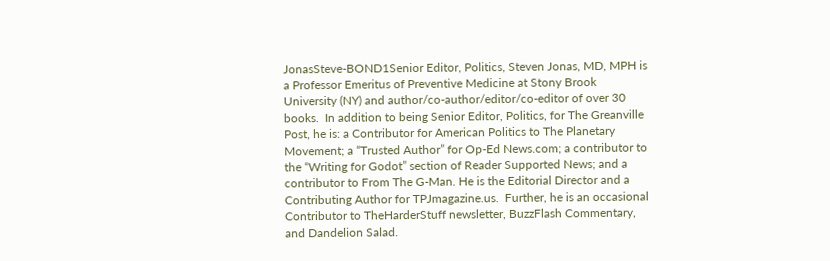JonasSteve-BOND1Senior Editor, Politics, Steven Jonas, MD, MPH is a Professor Emeritus of Preventive Medicine at Stony Brook University (NY) and author/co-author/editor/co-editor of over 30 books.  In addition to being Senior Editor, Politics, for The Greanville Post, he is: a Contributor for American Politics to The Planetary Movement; a “Trusted Author” for Op-Ed News.com; a contributor to the “Writing for Godot” section of Reader Supported News; and a contributor to From The G-Man. He is the Editorial Director and a Contributing Author for TPJmagazine.us.  Further, he is an occasional Contributor to TheHarderStuff newsletter, BuzzFlash Commentary, and Dandelion Salad.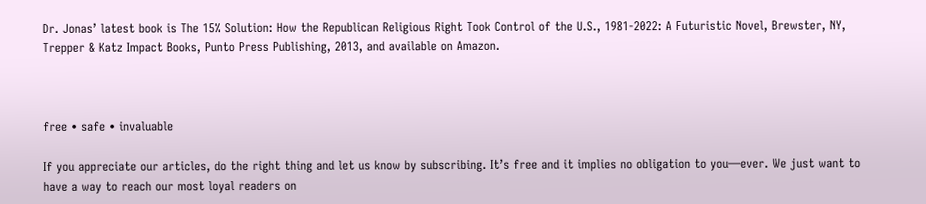Dr. Jonas’ latest book is The 15% Solution: How the Republican Religious Right Took Control of the U.S., 1981-2022: A Futuristic Novel, Brewster, NY, Trepper & Katz Impact Books, Punto Press Publishing, 2013, and available on Amazon.



free • safe • invaluable

If you appreciate our articles, do the right thing and let us know by subscribing. It’s free and it implies no obligation to you—ever. We just want to have a way to reach our most loyal readers on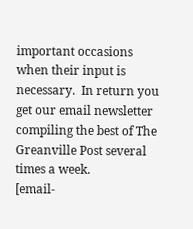important occasions when their input is necessary.  In return you get our email newsletter compiling the best of The Greanville Post several times a week.
[email-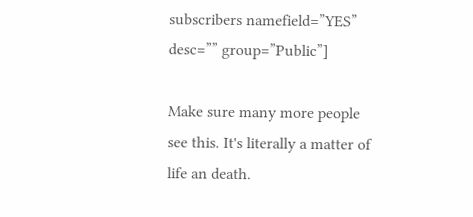subscribers namefield=”YES” desc=”” group=”Public”]

Make sure many more people see this. It's literally a matter of life an death.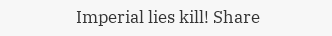Imperial lies kill! Share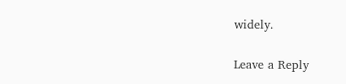widely.

Leave a Reply